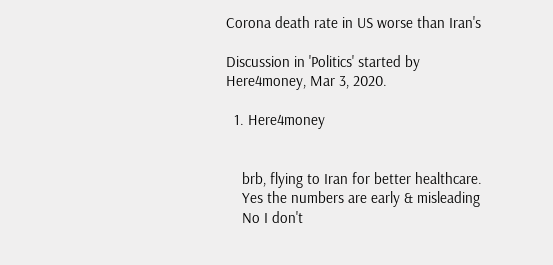Corona death rate in US worse than Iran's

Discussion in 'Politics' started by Here4money, Mar 3, 2020.

  1. Here4money


    brb, flying to Iran for better healthcare.
    Yes the numbers are early & misleading
    No I don't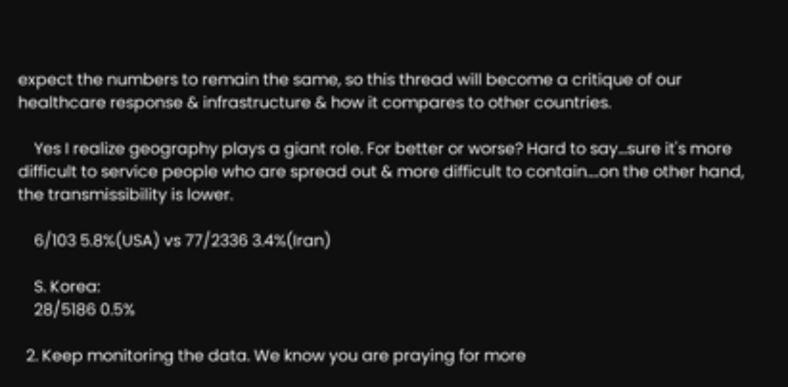expect the numbers to remain the same, so this thread will become a critique of our healthcare response & infrastructure & how it compares to other countries.

    Yes I realize geography plays a giant role. For better or worse? Hard to say...sure it's more difficult to service people who are spread out & more difficult to contain....on the other hand, the transmissibility is lower.

    6/103 5.8%(USA) vs 77/2336 3.4%(Iran)

    S. Korea:
    28/5186 0.5%

  2. Keep monitoring the data. We know you are praying for more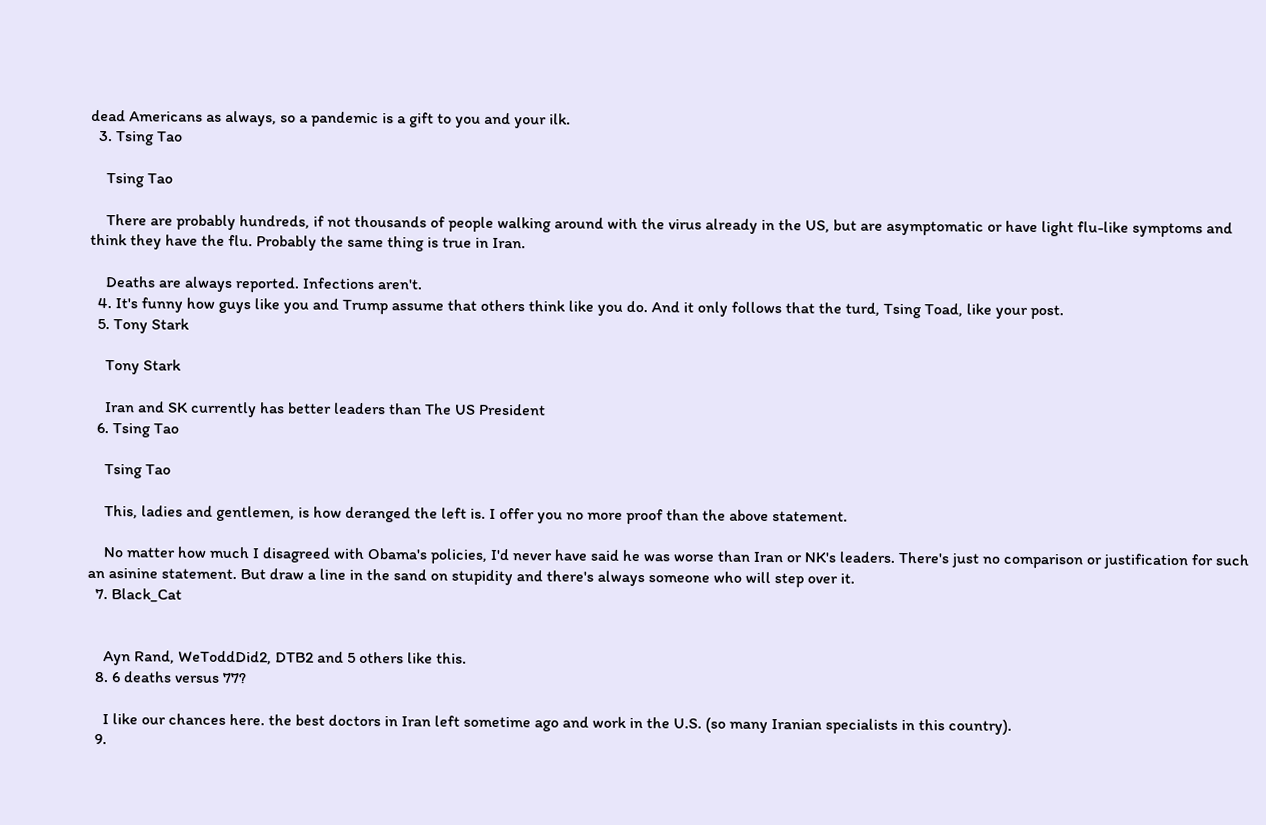dead Americans as always, so a pandemic is a gift to you and your ilk.
  3. Tsing Tao

    Tsing Tao

    There are probably hundreds, if not thousands of people walking around with the virus already in the US, but are asymptomatic or have light flu-like symptoms and think they have the flu. Probably the same thing is true in Iran.

    Deaths are always reported. Infections aren't.
  4. It's funny how guys like you and Trump assume that others think like you do. And it only follows that the turd, Tsing Toad, like your post.
  5. Tony Stark

    Tony Stark

    Iran and SK currently has better leaders than The US President
  6. Tsing Tao

    Tsing Tao

    This, ladies and gentlemen, is how deranged the left is. I offer you no more proof than the above statement.

    No matter how much I disagreed with Obama's policies, I'd never have said he was worse than Iran or NK's leaders. There's just no comparison or justification for such an asinine statement. But draw a line in the sand on stupidity and there's always someone who will step over it.
  7. Black_Cat


    Ayn Rand, WeToddDid2, DTB2 and 5 others like this.
  8. 6 deaths versus 77?

    I like our chances here. the best doctors in Iran left sometime ago and work in the U.S. (so many Iranian specialists in this country).
  9.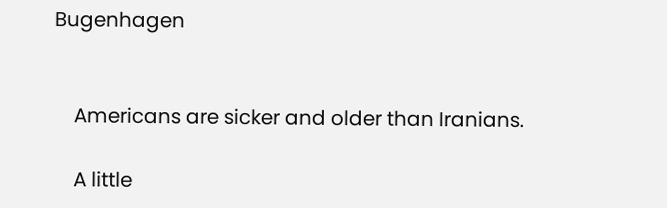Bugenhagen


    Americans are sicker and older than Iranians.

    A little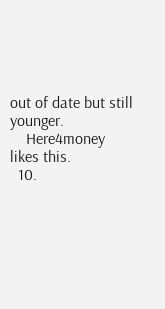out of date but still younger.
    Here4money likes this.
  10.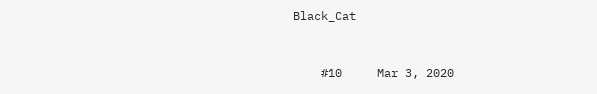Black_Cat



    #10     Mar 3, 2020